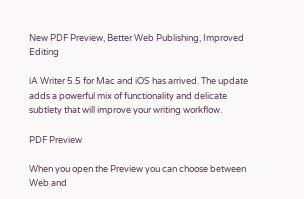New PDF Preview, Better Web Publishing, Improved Editing

iA Writer 5.5 for Mac and iOS has arrived. The update adds a powerful mix of functionality and delicate subtlety that will improve your writing workflow.

PDF Preview

When you open the Preview you can choose between Web and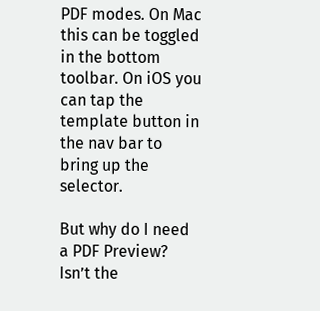PDF modes. On Mac this can be toggled in the bottom toolbar. On iOS you can tap the template button in the nav bar to bring up the selector.

But why do I need a PDF Preview? Isn’t the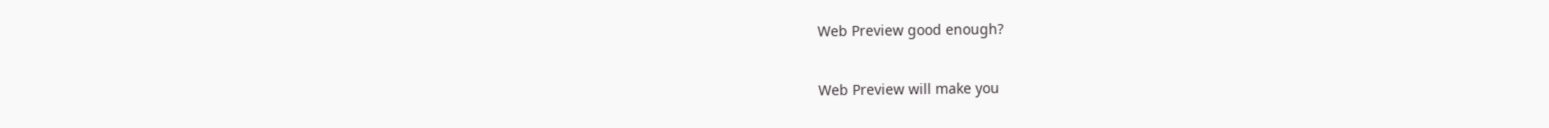Web Preview good enough?

Web Preview will make you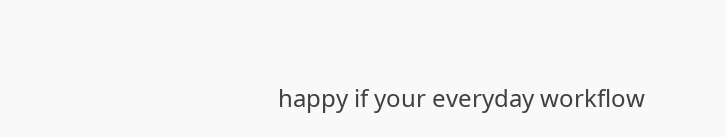happy if your everyday workflow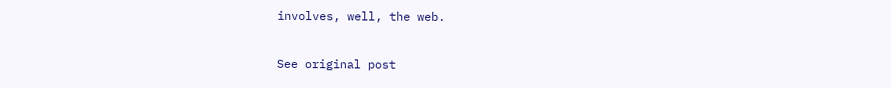involves, well, the web.

See original post